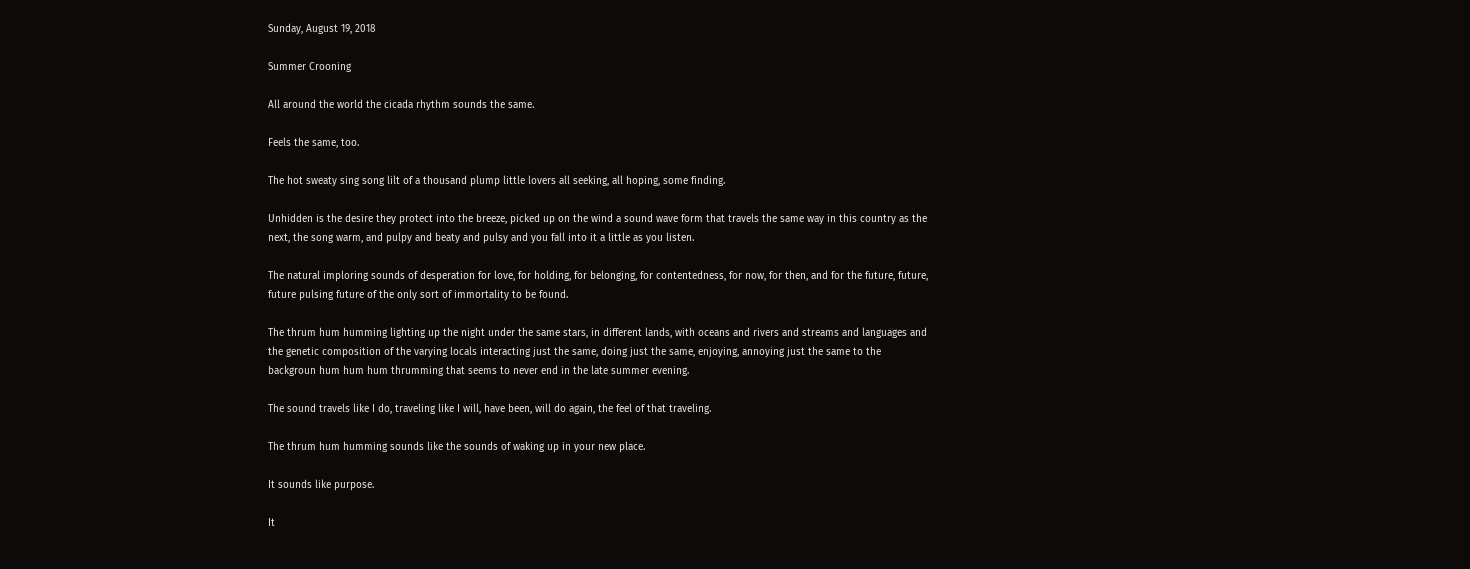Sunday, August 19, 2018

Summer Crooning

All around the world the cicada rhythm sounds the same.

Feels the same, too.

The hot sweaty sing song lilt of a thousand plump little lovers all seeking, all hoping, some finding.

Unhidden is the desire they protect into the breeze, picked up on the wind a sound wave form that travels the same way in this country as the next, the song warm, and pulpy and beaty and pulsy and you fall into it a little as you listen.

The natural imploring sounds of desperation for love, for holding, for belonging, for contentedness, for now, for then, and for the future, future, future pulsing future of the only sort of immortality to be found.

The thrum hum humming lighting up the night under the same stars, in different lands, with oceans and rivers and streams and languages and the genetic composition of the varying locals interacting just the same, doing just the same, enjoying, annoying just the same to the backgroun hum hum hum thrumming that seems to never end in the late summer evening.

The sound travels like I do, traveling like I will, have been, will do again, the feel of that traveling.

The thrum hum humming sounds like the sounds of waking up in your new place.

It sounds like purpose.

It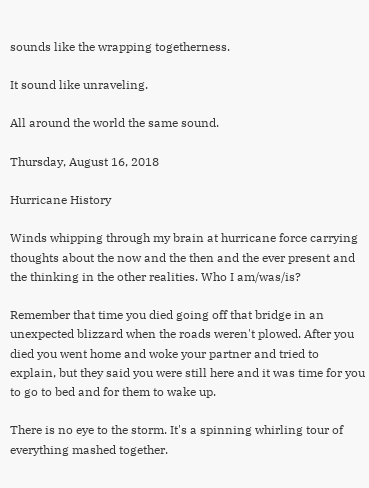sounds like the wrapping togetherness.

It sound like unraveling.

All around the world the same sound.

Thursday, August 16, 2018

Hurricane History

Winds whipping through my brain at hurricane force carrying thoughts about the now and the then and the ever present and the thinking in the other realities. Who I am/was/is?

Remember that time you died going off that bridge in an unexpected blizzard when the roads weren't plowed. After you died you went home and woke your partner and tried to explain, but they said you were still here and it was time for you to go to bed and for them to wake up.

There is no eye to the storm. It's a spinning whirling tour of everything mashed together.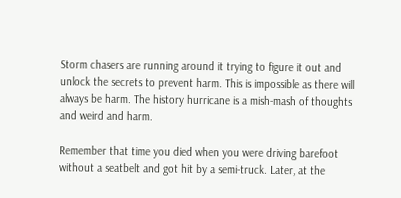Storm chasers are running around it trying to figure it out and unlock the secrets to prevent harm. This is impossible as there will always be harm. The history hurricane is a mish-mash of thoughts and weird and harm.

Remember that time you died when you were driving barefoot without a seatbelt and got hit by a semi-truck. Later, at the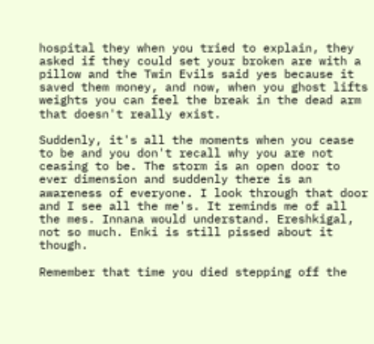hospital they when you tried to explain, they asked if they could set your broken are with a pillow and the Twin Evils said yes because it saved them money, and now, when you ghost lifts weights you can feel the break in the dead arm that doesn't really exist.

Suddenly, it's all the moments when you cease to be and you don't recall why you are not ceasing to be. The storm is an open door to ever dimension and suddenly there is an awareness of everyone. I look through that door and I see all the me's. It reminds me of all the mes. Innana would understand. Ereshkigal, not so much. Enki is still pissed about it though.

Remember that time you died stepping off the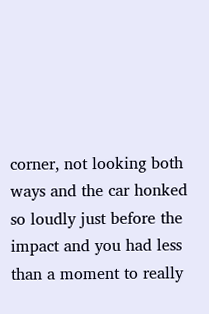corner, not looking both ways and the car honked so loudly just before the impact and you had less than a moment to really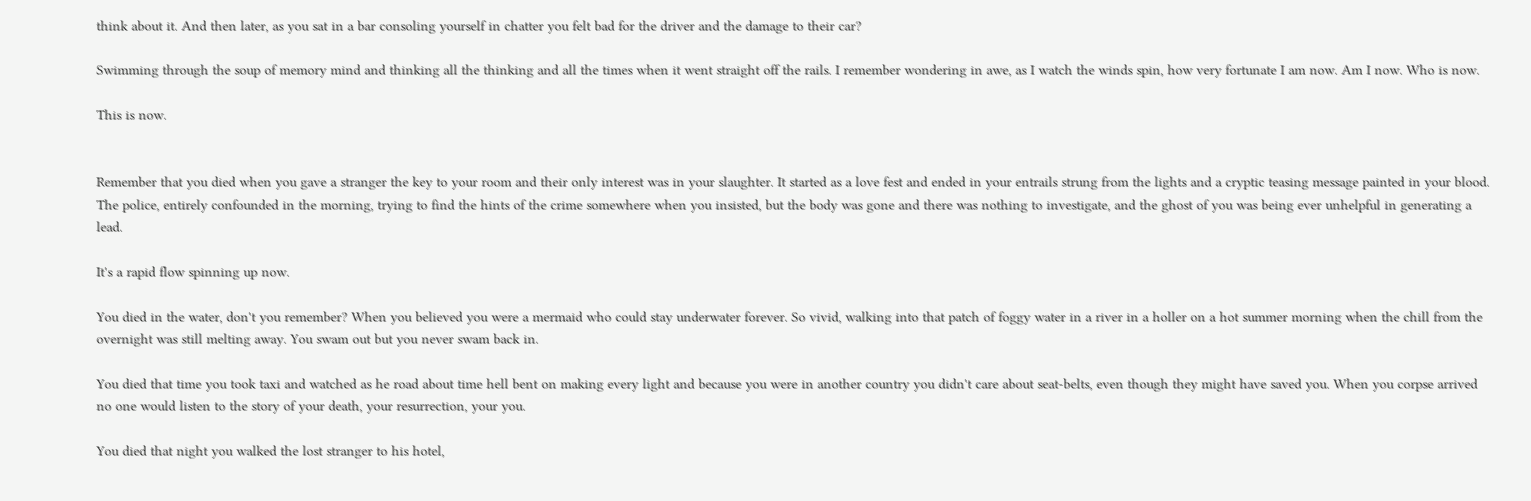think about it. And then later, as you sat in a bar consoling yourself in chatter you felt bad for the driver and the damage to their car?

Swimming through the soup of memory mind and thinking all the thinking and all the times when it went straight off the rails. I remember wondering in awe, as I watch the winds spin, how very fortunate I am now. Am I now. Who is now.

This is now.


Remember that you died when you gave a stranger the key to your room and their only interest was in your slaughter. It started as a love fest and ended in your entrails strung from the lights and a cryptic teasing message painted in your blood. The police, entirely confounded in the morning, trying to find the hints of the crime somewhere when you insisted, but the body was gone and there was nothing to investigate, and the ghost of you was being ever unhelpful in generating a lead.

It's a rapid flow spinning up now.

You died in the water, don't you remember? When you believed you were a mermaid who could stay underwater forever. So vivid, walking into that patch of foggy water in a river in a holler on a hot summer morning when the chill from the overnight was still melting away. You swam out but you never swam back in.

You died that time you took taxi and watched as he road about time hell bent on making every light and because you were in another country you didn't care about seat-belts, even though they might have saved you. When you corpse arrived no one would listen to the story of your death, your resurrection, your you.

You died that night you walked the lost stranger to his hotel,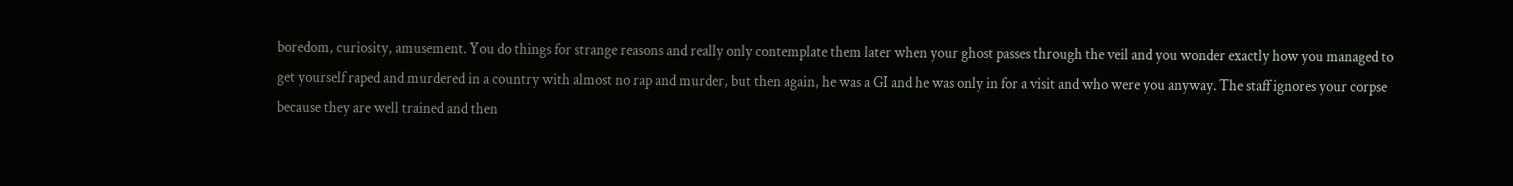boredom, curiosity, amusement. You do things for strange reasons and really only contemplate them later when your ghost passes through the veil and you wonder exactly how you managed to get yourself raped and murdered in a country with almost no rap and murder, but then again, he was a GI and he was only in for a visit and who were you anyway. The staff ignores your corpse because they are well trained and then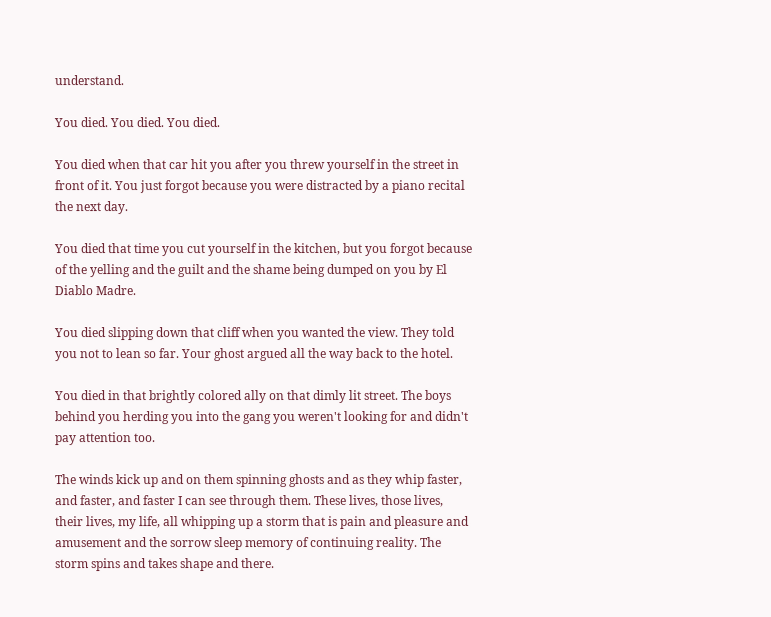understand.

You died. You died. You died.

You died when that car hit you after you threw yourself in the street in front of it. You just forgot because you were distracted by a piano recital the next day.

You died that time you cut yourself in the kitchen, but you forgot because of the yelling and the guilt and the shame being dumped on you by El Diablo Madre.

You died slipping down that cliff when you wanted the view. They told you not to lean so far. Your ghost argued all the way back to the hotel.

You died in that brightly colored ally on that dimly lit street. The boys behind you herding you into the gang you weren't looking for and didn't pay attention too.

The winds kick up and on them spinning ghosts and as they whip faster, and faster, and faster I can see through them. These lives, those lives, their lives, my life, all whipping up a storm that is pain and pleasure and amusement and the sorrow sleep memory of continuing reality. The storm spins and takes shape and there.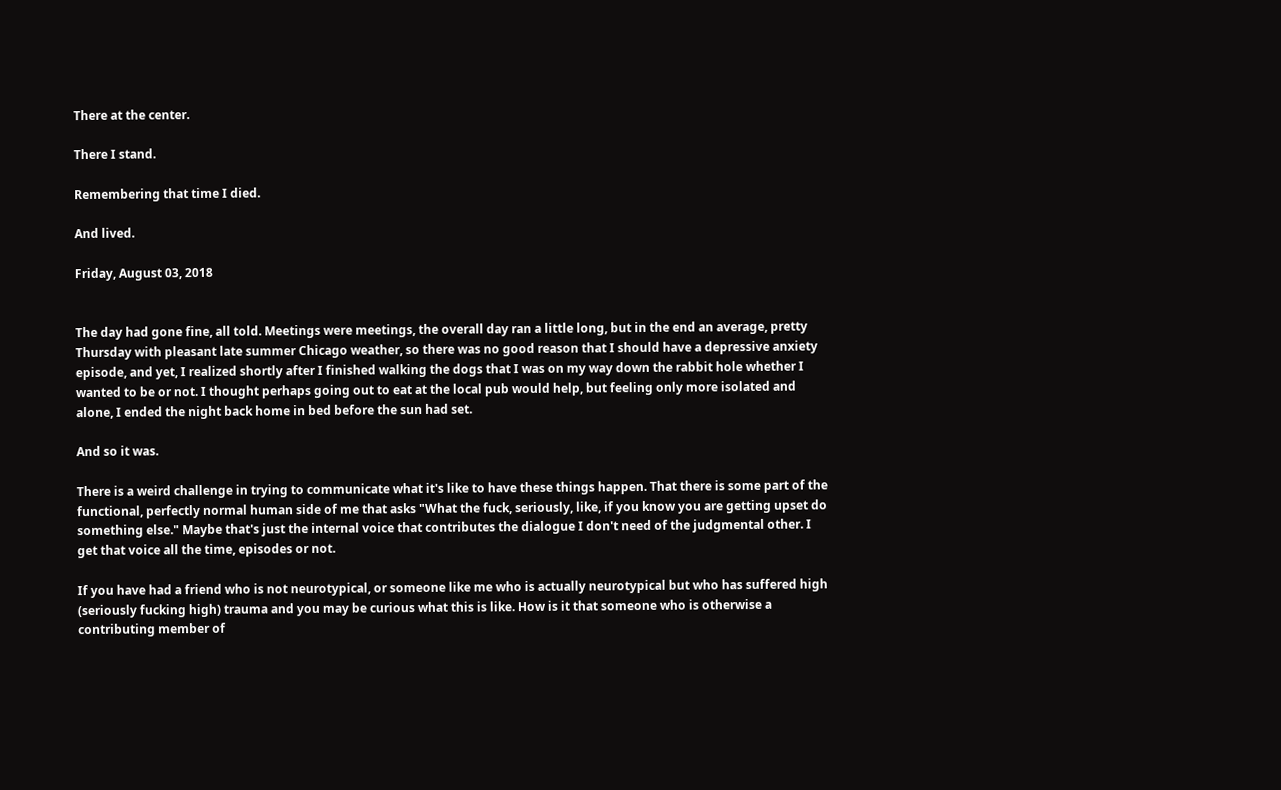There at the center.

There I stand.

Remembering that time I died.

And lived.

Friday, August 03, 2018


The day had gone fine, all told. Meetings were meetings, the overall day ran a little long, but in the end an average, pretty Thursday with pleasant late summer Chicago weather, so there was no good reason that I should have a depressive anxiety episode, and yet, I realized shortly after I finished walking the dogs that I was on my way down the rabbit hole whether I wanted to be or not. I thought perhaps going out to eat at the local pub would help, but feeling only more isolated and alone, I ended the night back home in bed before the sun had set.

And so it was.

There is a weird challenge in trying to communicate what it's like to have these things happen. That there is some part of the functional, perfectly normal human side of me that asks "What the fuck, seriously, like, if you know you are getting upset do something else." Maybe that's just the internal voice that contributes the dialogue I don't need of the judgmental other. I get that voice all the time, episodes or not.

If you have had a friend who is not neurotypical, or someone like me who is actually neurotypical but who has suffered high (seriously fucking high) trauma and you may be curious what this is like. How is it that someone who is otherwise a contributing member of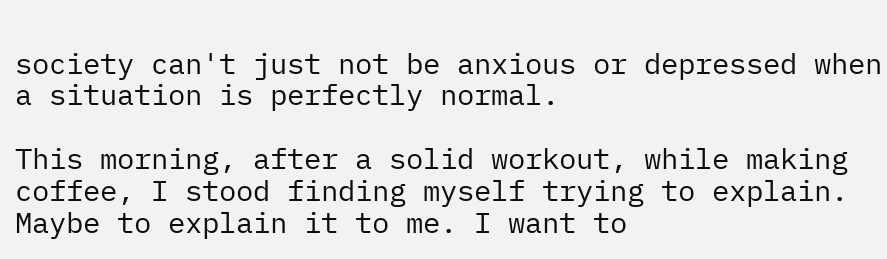society can't just not be anxious or depressed when a situation is perfectly normal.

This morning, after a solid workout, while making coffee, I stood finding myself trying to explain. Maybe to explain it to me. I want to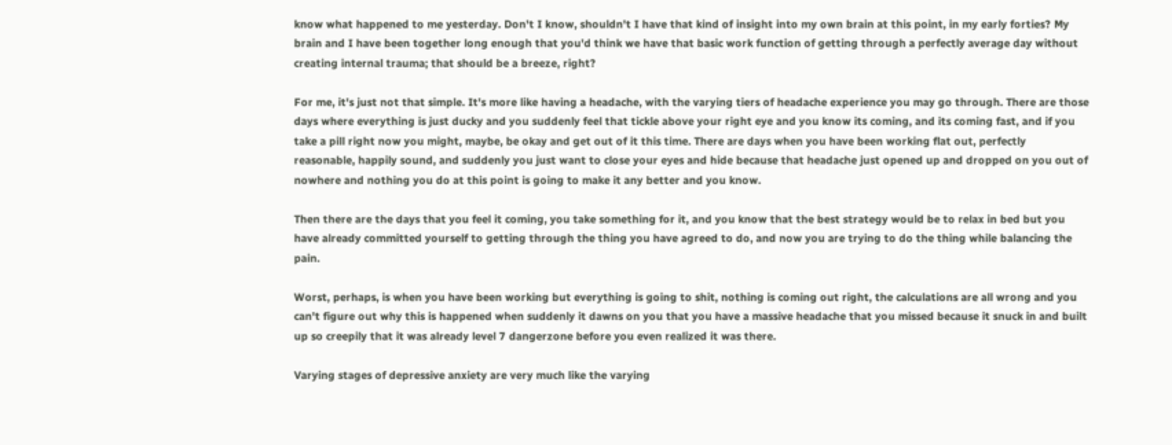know what happened to me yesterday. Don't I know, shouldn't I have that kind of insight into my own brain at this point, in my early forties? My brain and I have been together long enough that you'd think we have that basic work function of getting through a perfectly average day without creating internal trauma; that should be a breeze, right?

For me, it's just not that simple. It's more like having a headache, with the varying tiers of headache experience you may go through. There are those days where everything is just ducky and you suddenly feel that tickle above your right eye and you know its coming, and its coming fast, and if you take a pill right now you might, maybe, be okay and get out of it this time. There are days when you have been working flat out, perfectly reasonable, happily sound, and suddenly you just want to close your eyes and hide because that headache just opened up and dropped on you out of nowhere and nothing you do at this point is going to make it any better and you know.

Then there are the days that you feel it coming, you take something for it, and you know that the best strategy would be to relax in bed but you have already committed yourself to getting through the thing you have agreed to do, and now you are trying to do the thing while balancing the pain.

Worst, perhaps, is when you have been working but everything is going to shit, nothing is coming out right, the calculations are all wrong and you can't figure out why this is happened when suddenly it dawns on you that you have a massive headache that you missed because it snuck in and built up so creepily that it was already level 7 dangerzone before you even realized it was there.

Varying stages of depressive anxiety are very much like the varying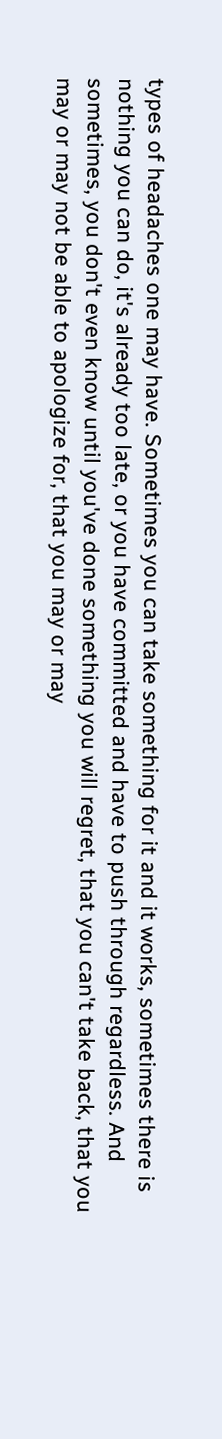types of headaches one may have. Sometimes you can take something for it and it works, sometimes there is nothing you can do, it's already too late, or you have committed and have to push through regardless. And sometimes, you don't even know until you've done something you will regret, that you can't take back, that you may or may not be able to apologize for, that you may or may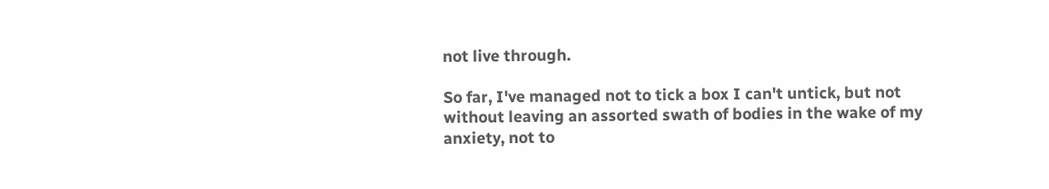not live through.

So far, I've managed not to tick a box I can't untick, but not without leaving an assorted swath of bodies in the wake of my anxiety, not to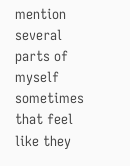mention several parts of myself sometimes that feel like they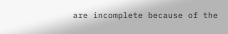are incomplete because of the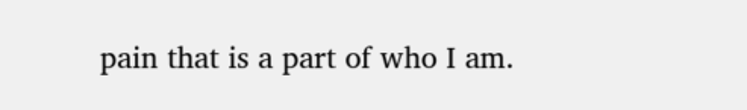pain that is a part of who I am.